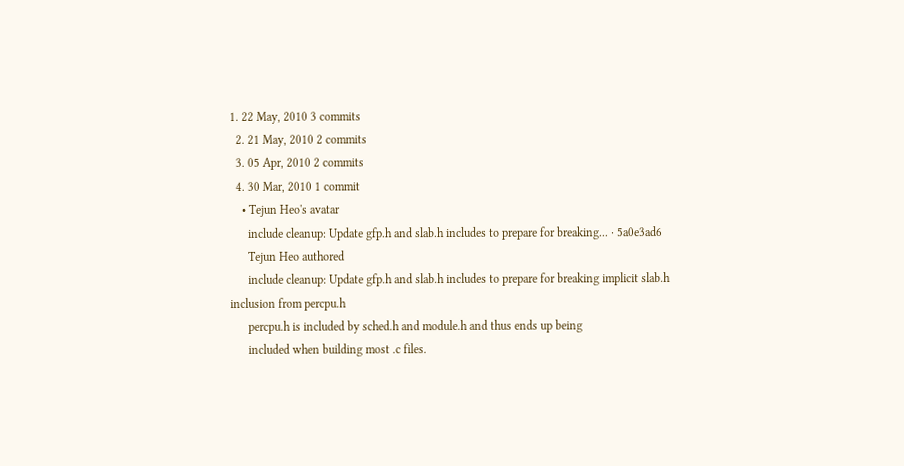1. 22 May, 2010 3 commits
  2. 21 May, 2010 2 commits
  3. 05 Apr, 2010 2 commits
  4. 30 Mar, 2010 1 commit
    • Tejun Heo's avatar
      include cleanup: Update gfp.h and slab.h includes to prepare for breaking... · 5a0e3ad6
      Tejun Heo authored
      include cleanup: Update gfp.h and slab.h includes to prepare for breaking implicit slab.h inclusion from percpu.h
      percpu.h is included by sched.h and module.h and thus ends up being
      included when building most .c files.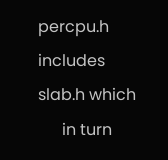percpu.h includes slab.h which
      in turn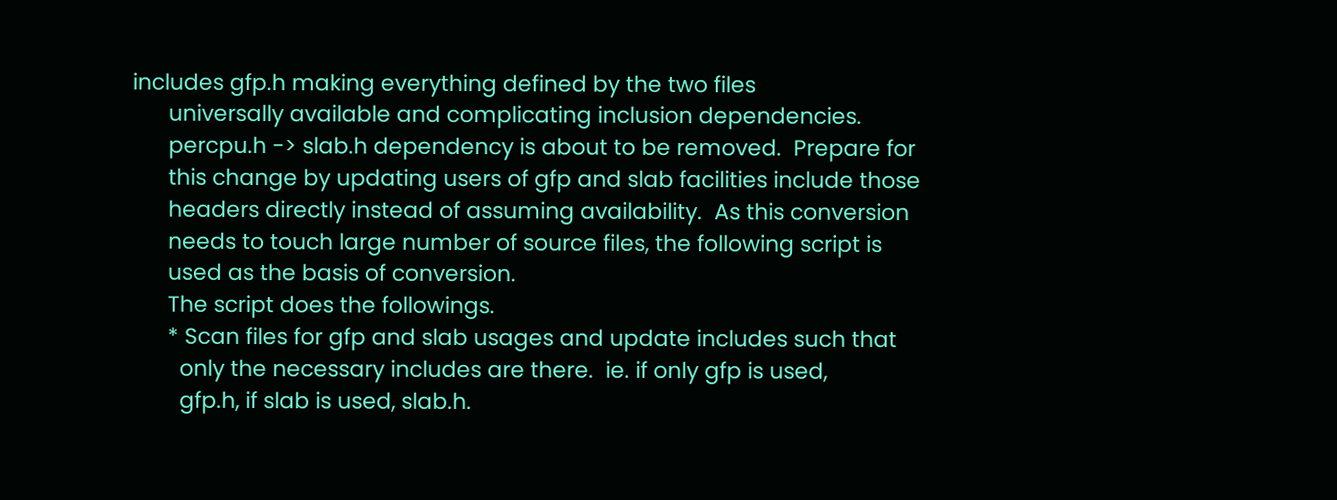includes gfp.h making everything defined by the two files
      universally available and complicating inclusion dependencies.
      percpu.h -> slab.h dependency is about to be removed.  Prepare for
      this change by updating users of gfp and slab facilities include those
      headers directly instead of assuming availability.  As this conversion
      needs to touch large number of source files, the following script is
      used as the basis of conversion.
      The script does the followings.
      * Scan files for gfp and slab usages and update includes such that
        only the necessary includes are there.  ie. if only gfp is used,
        gfp.h, if slab is used, slab.h.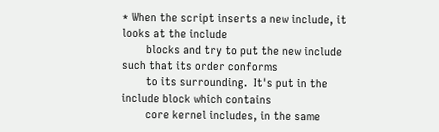* When the script inserts a new include, it looks at the include
        blocks and try to put the new include such that its order conforms
        to its surrounding.  It's put in the include block which contains
        core kernel includes, in the same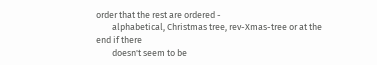order that the rest are ordered -
        alphabetical, Christmas tree, rev-Xmas-tree or at the end if there
        doesn't seem to be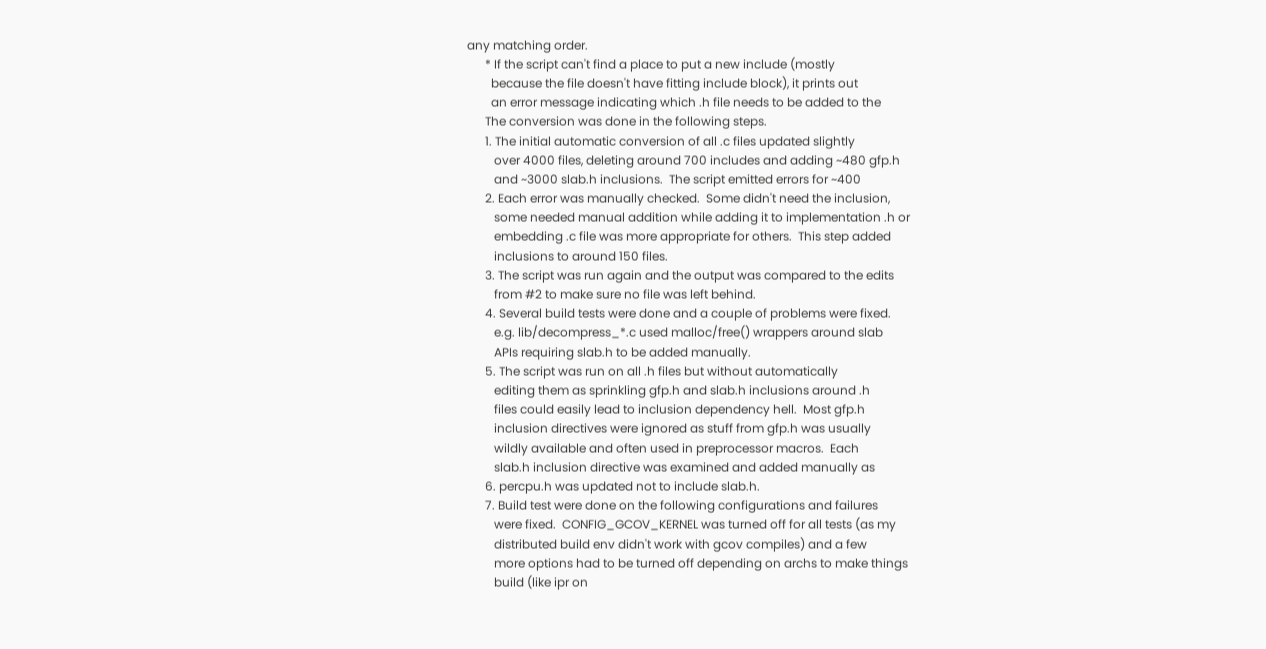any matching order.
      * If the script can't find a place to put a new include (mostly
        because the file doesn't have fitting include block), it prints out
        an error message indicating which .h file needs to be added to the
      The conversion was done in the following steps.
      1. The initial automatic conversion of all .c files updated slightly
         over 4000 files, deleting around 700 includes and adding ~480 gfp.h
         and ~3000 slab.h inclusions.  The script emitted errors for ~400
      2. Each error was manually checked.  Some didn't need the inclusion,
         some needed manual addition while adding it to implementation .h or
         embedding .c file was more appropriate for others.  This step added
         inclusions to around 150 files.
      3. The script was run again and the output was compared to the edits
         from #2 to make sure no file was left behind.
      4. Several build tests were done and a couple of problems were fixed.
         e.g. lib/decompress_*.c used malloc/free() wrappers around slab
         APIs requiring slab.h to be added manually.
      5. The script was run on all .h files but without automatically
         editing them as sprinkling gfp.h and slab.h inclusions around .h
         files could easily lead to inclusion dependency hell.  Most gfp.h
         inclusion directives were ignored as stuff from gfp.h was usually
         wildly available and often used in preprocessor macros.  Each
         slab.h inclusion directive was examined and added manually as
      6. percpu.h was updated not to include slab.h.
      7. Build test were done on the following configurations and failures
         were fixed.  CONFIG_GCOV_KERNEL was turned off for all tests (as my
         distributed build env didn't work with gcov compiles) and a few
         more options had to be turned off depending on archs to make things
         build (like ipr on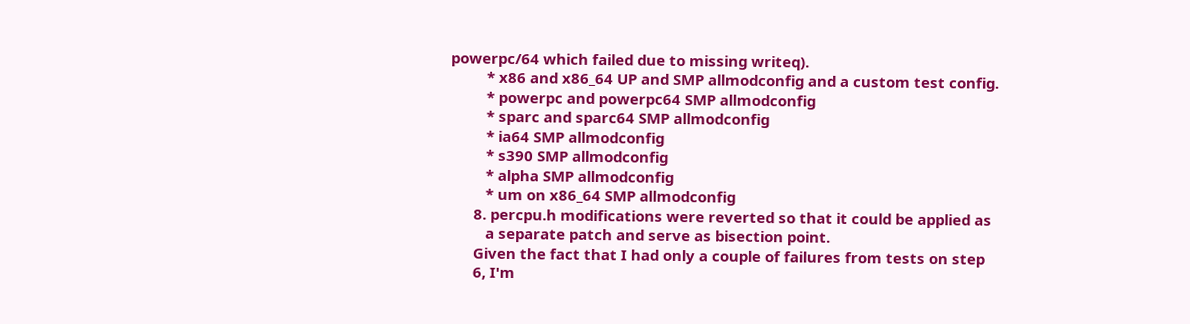powerpc/64 which failed due to missing writeq).
         * x86 and x86_64 UP and SMP allmodconfig and a custom test config.
         * powerpc and powerpc64 SMP allmodconfig
         * sparc and sparc64 SMP allmodconfig
         * ia64 SMP allmodconfig
         * s390 SMP allmodconfig
         * alpha SMP allmodconfig
         * um on x86_64 SMP allmodconfig
      8. percpu.h modifications were reverted so that it could be applied as
         a separate patch and serve as bisection point.
      Given the fact that I had only a couple of failures from tests on step
      6, I'm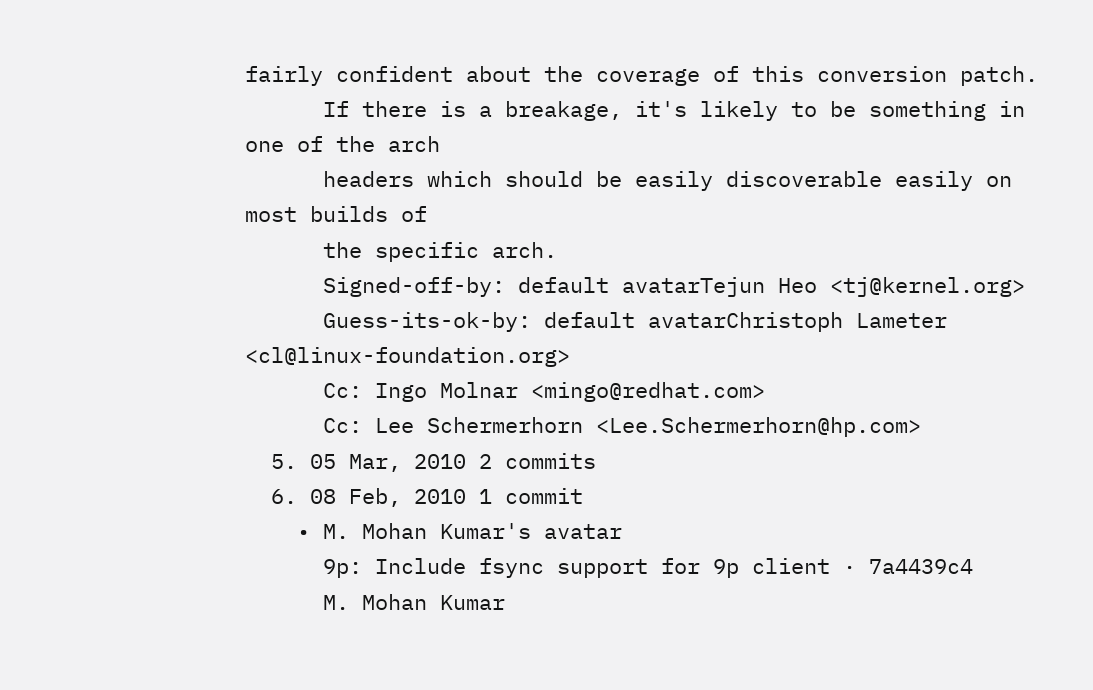fairly confident about the coverage of this conversion patch.
      If there is a breakage, it's likely to be something in one of the arch
      headers which should be easily discoverable easily on most builds of
      the specific arch.
      Signed-off-by: default avatarTejun Heo <tj@kernel.org>
      Guess-its-ok-by: default avatarChristoph Lameter <cl@linux-foundation.org>
      Cc: Ingo Molnar <mingo@redhat.com>
      Cc: Lee Schermerhorn <Lee.Schermerhorn@hp.com>
  5. 05 Mar, 2010 2 commits
  6. 08 Feb, 2010 1 commit
    • M. Mohan Kumar's avatar
      9p: Include fsync support for 9p client · 7a4439c4
      M. Mohan Kumar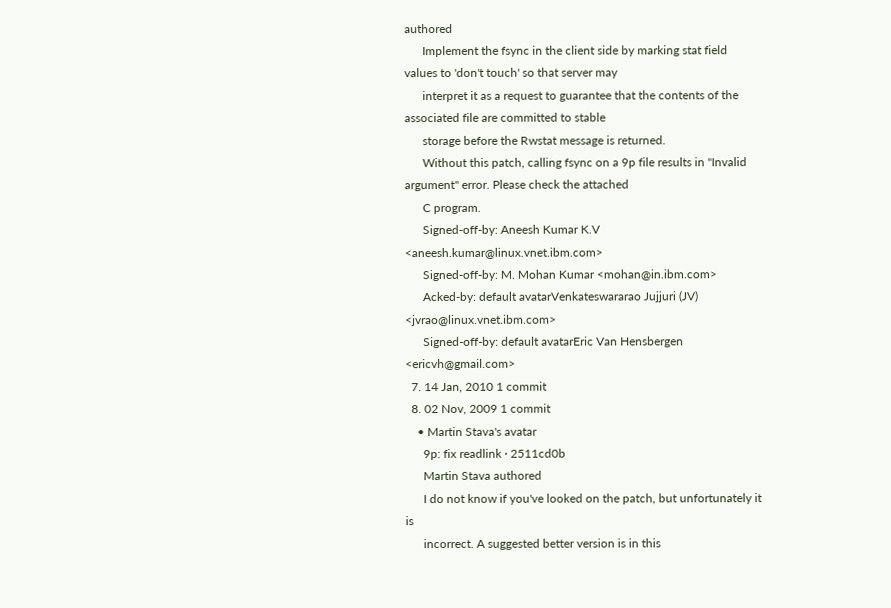authored
      Implement the fsync in the client side by marking stat field values to 'don't touch' so that server may
      interpret it as a request to guarantee that the contents of the associated file are committed to stable
      storage before the Rwstat message is returned.
      Without this patch, calling fsync on a 9p file results in "Invalid argument" error. Please check the attached
      C program.
      Signed-off-by: Aneesh Kumar K.V <aneesh.kumar@linux.vnet.ibm.com>
      Signed-off-by: M. Mohan Kumar <mohan@in.ibm.com>
      Acked-by: default avatarVenkateswararao Jujjuri (JV) <jvrao@linux.vnet.ibm.com>
      Signed-off-by: default avatarEric Van Hensbergen <ericvh@gmail.com>
  7. 14 Jan, 2010 1 commit
  8. 02 Nov, 2009 1 commit
    • Martin Stava's avatar
      9p: fix readlink · 2511cd0b
      Martin Stava authored
      I do not know if you've looked on the patch, but unfortunately it is
      incorrect. A suggested better version is in this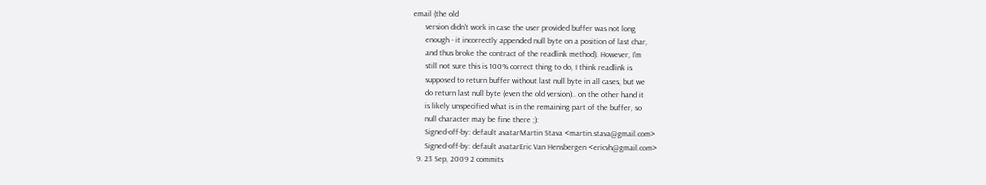email (the old
      version didn't work in case the user provided buffer was not long
      enough - it incorrectly appended null byte on a position of last char,
      and thus broke the contract of the readlink method). However, I'm
      still not sure this is 100% correct thing to do, I think readlink is
      supposed to return buffer without last null byte in all cases, but we
      do return last null byte (even the old version).. on the other hand it
      is likely unspecified what is in the remaining part of the buffer, so
      null character may be fine there ;):
      Signed-off-by: default avatarMartin Stava <martin.stava@gmail.com>
      Signed-off-by: default avatarEric Van Hensbergen <ericvh@gmail.com>
  9. 23 Sep, 2009 2 commits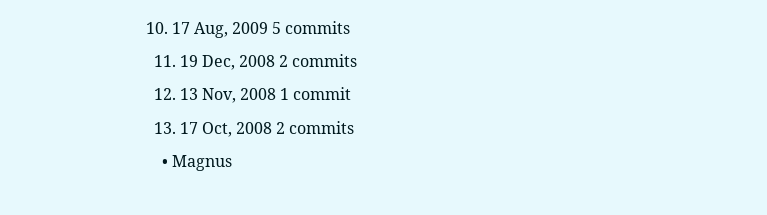10. 17 Aug, 2009 5 commits
  11. 19 Dec, 2008 2 commits
  12. 13 Nov, 2008 1 commit
  13. 17 Oct, 2008 2 commits
    • Magnus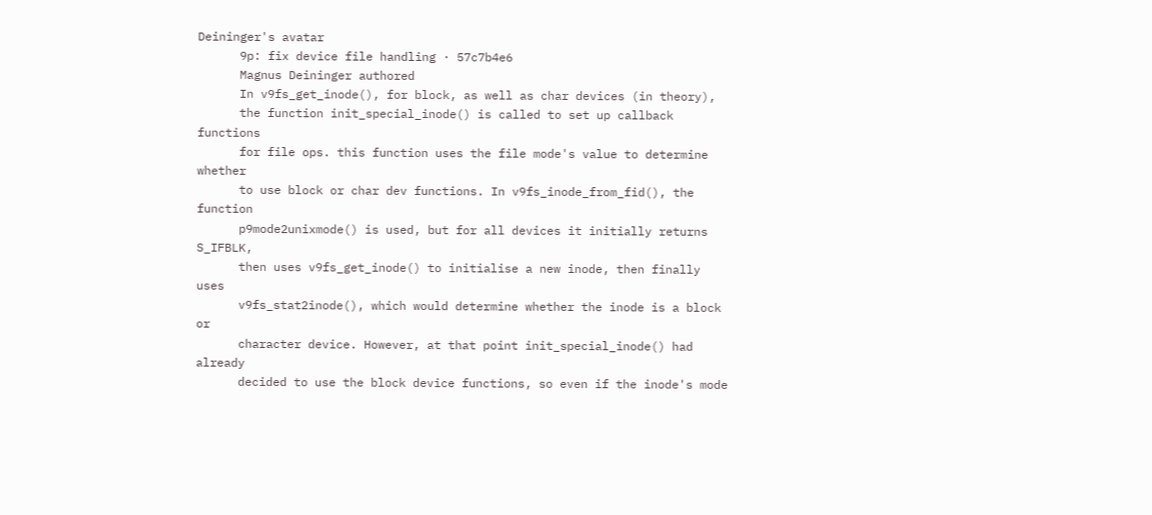Deininger's avatar
      9p: fix device file handling · 57c7b4e6
      Magnus Deininger authored
      In v9fs_get_inode(), for block, as well as char devices (in theory),
      the function init_special_inode() is called to set up callback functions
      for file ops. this function uses the file mode's value to determine whether
      to use block or char dev functions. In v9fs_inode_from_fid(), the function
      p9mode2unixmode() is used, but for all devices it initially returns S_IFBLK,
      then uses v9fs_get_inode() to initialise a new inode, then finally uses
      v9fs_stat2inode(), which would determine whether the inode is a block or
      character device. However, at that point init_special_inode() had already
      decided to use the block device functions, so even if the inode's mode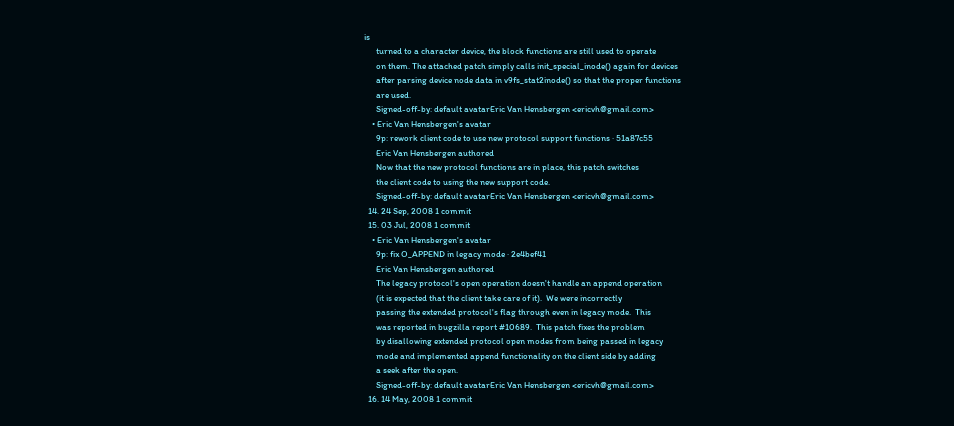is
      turned to a character device, the block functions are still used to operate
      on them. The attached patch simply calls init_special_inode() again for devices
      after parsing device node data in v9fs_stat2inode() so that the proper functions
      are used.
      Signed-off-by: default avatarEric Van Hensbergen <ericvh@gmail.com>
    • Eric Van Hensbergen's avatar
      9p: rework client code to use new protocol support functions · 51a87c55
      Eric Van Hensbergen authored
      Now that the new protocol functions are in place, this patch switches
      the client code to using the new support code.
      Signed-off-by: default avatarEric Van Hensbergen <ericvh@gmail.com>
  14. 24 Sep, 2008 1 commit
  15. 03 Jul, 2008 1 commit
    • Eric Van Hensbergen's avatar
      9p: fix O_APPEND in legacy mode · 2e4bef41
      Eric Van Hensbergen authored
      The legacy protocol's open operation doesn't handle an append operation
      (it is expected that the client take care of it).  We were incorrectly
      passing the extended protocol's flag through even in legacy mode.  This
      was reported in bugzilla report #10689.  This patch fixes the problem
      by disallowing extended protocol open modes from being passed in legacy
      mode and implemented append functionality on the client side by adding
      a seek after the open.
      Signed-off-by: default avatarEric Van Hensbergen <ericvh@gmail.com>
  16. 14 May, 2008 1 commit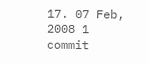17. 07 Feb, 2008 1 commit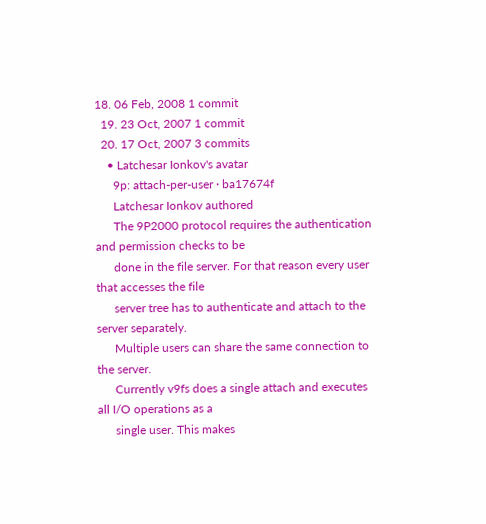18. 06 Feb, 2008 1 commit
  19. 23 Oct, 2007 1 commit
  20. 17 Oct, 2007 3 commits
    • Latchesar Ionkov's avatar
      9p: attach-per-user · ba17674f
      Latchesar Ionkov authored
      The 9P2000 protocol requires the authentication and permission checks to be
      done in the file server. For that reason every user that accesses the file
      server tree has to authenticate and attach to the server separately.
      Multiple users can share the same connection to the server.
      Currently v9fs does a single attach and executes all I/O operations as a
      single user. This makes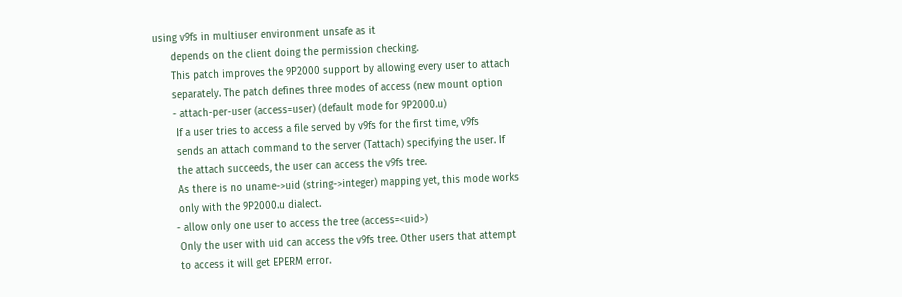using v9fs in multiuser environment unsafe as it
      depends on the client doing the permission checking.
      This patch improves the 9P2000 support by allowing every user to attach
      separately. The patch defines three modes of access (new mount option
      - attach-per-user (access=user) (default mode for 9P2000.u)
       If a user tries to access a file served by v9fs for the first time, v9fs
       sends an attach command to the server (Tattach) specifying the user. If
       the attach succeeds, the user can access the v9fs tree.
       As there is no uname->uid (string->integer) mapping yet, this mode works
       only with the 9P2000.u dialect.
      - allow only one user to access the tree (access=<uid>)
       Only the user with uid can access the v9fs tree. Other users that attempt
       to access it will get EPERM error.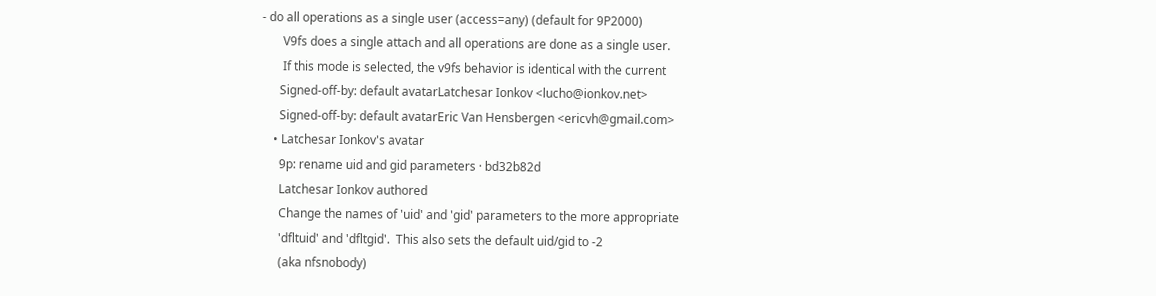- do all operations as a single user (access=any) (default for 9P2000)
       V9fs does a single attach and all operations are done as a single user.
       If this mode is selected, the v9fs behavior is identical with the current
      Signed-off-by: default avatarLatchesar Ionkov <lucho@ionkov.net>
      Signed-off-by: default avatarEric Van Hensbergen <ericvh@gmail.com>
    • Latchesar Ionkov's avatar
      9p: rename uid and gid parameters · bd32b82d
      Latchesar Ionkov authored
      Change the names of 'uid' and 'gid' parameters to the more appropriate
      'dfltuid' and 'dfltgid'.  This also sets the default uid/gid to -2
      (aka nfsnobody)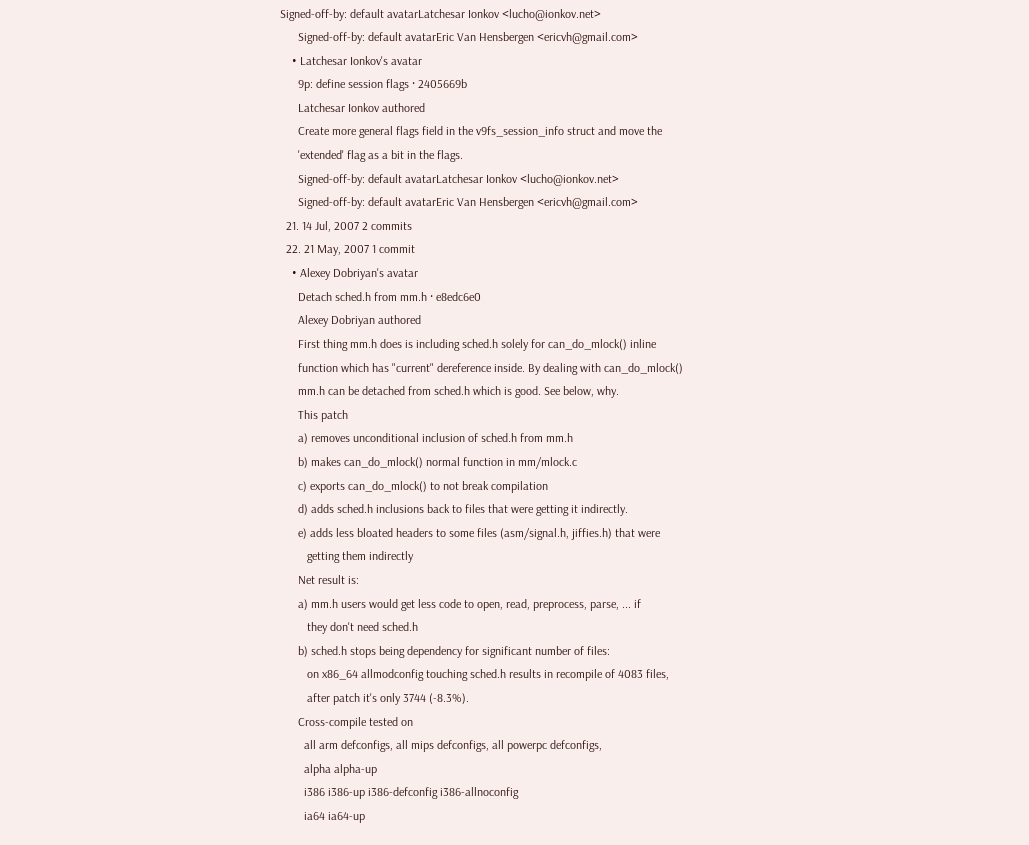Signed-off-by: default avatarLatchesar Ionkov <lucho@ionkov.net>
      Signed-off-by: default avatarEric Van Hensbergen <ericvh@gmail.com>
    • Latchesar Ionkov's avatar
      9p: define session flags · 2405669b
      Latchesar Ionkov authored
      Create more general flags field in the v9fs_session_info struct and move the
      'extended' flag as a bit in the flags.
      Signed-off-by: default avatarLatchesar Ionkov <lucho@ionkov.net>
      Signed-off-by: default avatarEric Van Hensbergen <ericvh@gmail.com>
  21. 14 Jul, 2007 2 commits
  22. 21 May, 2007 1 commit
    • Alexey Dobriyan's avatar
      Detach sched.h from mm.h · e8edc6e0
      Alexey Dobriyan authored
      First thing mm.h does is including sched.h solely for can_do_mlock() inline
      function which has "current" dereference inside. By dealing with can_do_mlock()
      mm.h can be detached from sched.h which is good. See below, why.
      This patch
      a) removes unconditional inclusion of sched.h from mm.h
      b) makes can_do_mlock() normal function in mm/mlock.c
      c) exports can_do_mlock() to not break compilation
      d) adds sched.h inclusions back to files that were getting it indirectly.
      e) adds less bloated headers to some files (asm/signal.h, jiffies.h) that were
         getting them indirectly
      Net result is:
      a) mm.h users would get less code to open, read, preprocess, parse, ... if
         they don't need sched.h
      b) sched.h stops being dependency for significant number of files:
         on x86_64 allmodconfig touching sched.h results in recompile of 4083 files,
         after patch it's only 3744 (-8.3%).
      Cross-compile tested on
        all arm defconfigs, all mips defconfigs, all powerpc defconfigs,
        alpha alpha-up
        i386 i386-up i386-defconfig i386-allnoconfig
        ia64 ia64-up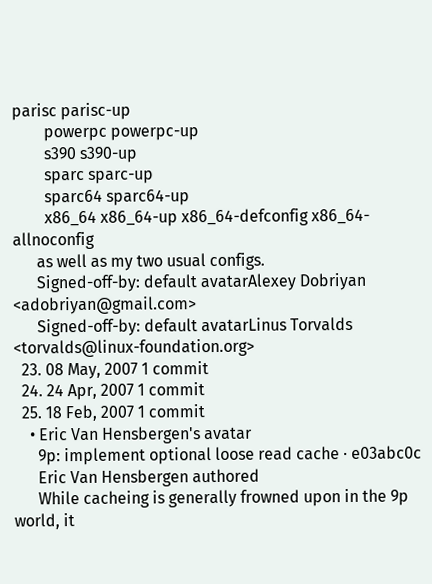parisc parisc-up
        powerpc powerpc-up
        s390 s390-up
        sparc sparc-up
        sparc64 sparc64-up
        x86_64 x86_64-up x86_64-defconfig x86_64-allnoconfig
      as well as my two usual configs.
      Signed-off-by: default avatarAlexey Dobriyan <adobriyan@gmail.com>
      Signed-off-by: default avatarLinus Torvalds <torvalds@linux-foundation.org>
  23. 08 May, 2007 1 commit
  24. 24 Apr, 2007 1 commit
  25. 18 Feb, 2007 1 commit
    • Eric Van Hensbergen's avatar
      9p: implement optional loose read cache · e03abc0c
      Eric Van Hensbergen authored
      While cacheing is generally frowned upon in the 9p world, it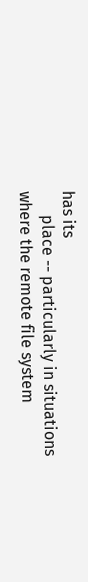has its
      place -- particularly in situations where the remote file system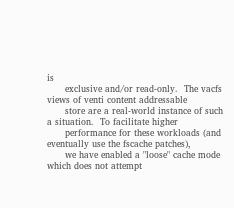is
      exclusive and/or read-only.  The vacfs views of venti content addressable
      store are a real-world instance of such a situation.  To facilitate higher
      performance for these workloads (and eventually use the fscache patches),
      we have enabled a "loose" cache mode which does not attempt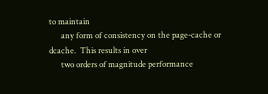to maintain
      any form of consistency on the page-cache or dcache.  This results in over
      two orders of magnitude performance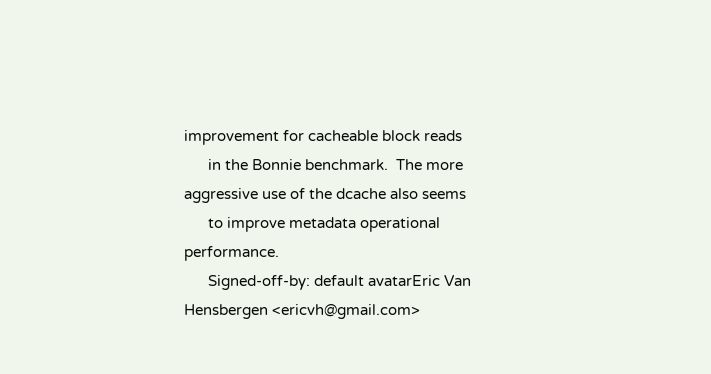improvement for cacheable block reads
      in the Bonnie benchmark.  The more aggressive use of the dcache also seems
      to improve metadata operational performance.
      Signed-off-by: default avatarEric Van Hensbergen <ericvh@gmail.com>